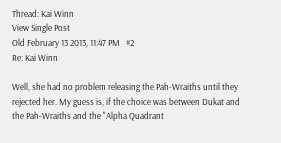Thread: Kai Winn
View Single Post
Old February 13 2013, 11:47 PM   #2
Re: Kai Winn

Well, she had no problem releasing the Pah-Wraiths until they rejected her. My guess is, if the choice was between Dukat and the Pah-Wraiths and the "Alpha Quadrant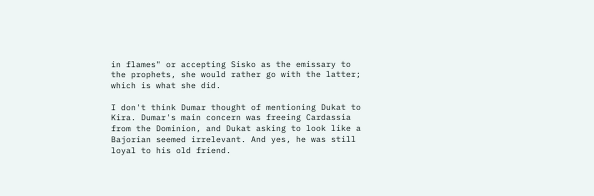in flames" or accepting Sisko as the emissary to the prophets, she would rather go with the latter; which is what she did.

I don't think Dumar thought of mentioning Dukat to Kira. Dumar's main concern was freeing Cardassia from the Dominion, and Dukat asking to look like a Bajorian seemed irrelevant. And yes, he was still loyal to his old friend.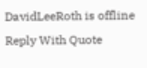DavidLeeRoth is offline   Reply With Quote